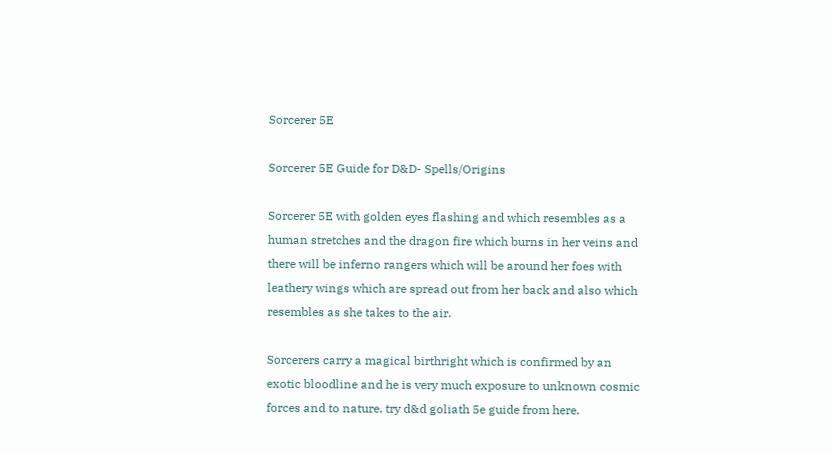Sorcerer 5E

Sorcerer 5E Guide for D&D- Spells/Origins

Sorcerer 5E with golden eyes flashing and which resembles as a human stretches and the dragon fire which burns in her veins and there will be inferno rangers which will be around her foes with leathery wings which are spread out from her back and also which resembles as she takes to the air.

Sorcerers carry a magical birthright which is confirmed by an exotic bloodline and he is very much exposure to unknown cosmic forces and to nature. try d&d goliath 5e guide from here.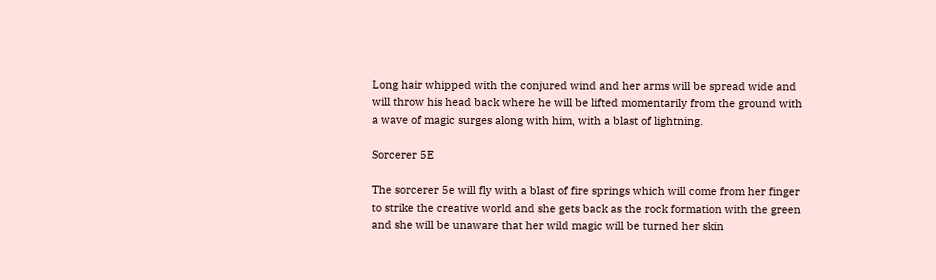Long hair whipped with the conjured wind and her arms will be spread wide and will throw his head back where he will be lifted momentarily from the ground with a wave of magic surges along with him, with a blast of lightning.

Sorcerer 5E

The sorcerer 5e will fly with a blast of fire springs which will come from her finger to strike the creative world and she gets back as the rock formation with the green and she will be unaware that her wild magic will be turned her skin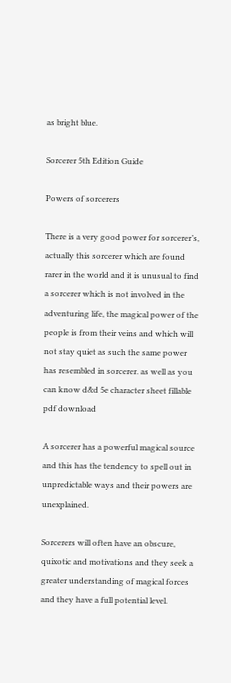as bright blue.

Sorcerer 5th Edition Guide

Powers of sorcerers

There is a very good power for sorcerer’s, actually this sorcerer which are found rarer in the world and it is unusual to find a sorcerer which is not involved in the adventuring life, the magical power of the people is from their veins and which will not stay quiet as such the same power has resembled in sorcerer. as well as you can know d&d 5e character sheet fillable pdf download

A sorcerer has a powerful magical source and this has the tendency to spell out in unpredictable ways and their powers are unexplained.

Sorcerers will often have an obscure, quixotic and motivations and they seek a greater understanding of magical forces and they have a full potential level.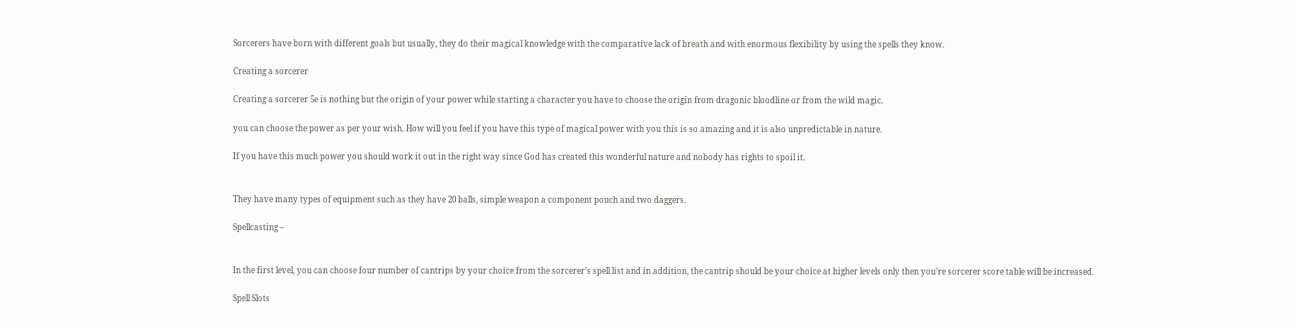Sorcerers have born with different goals but usually, they do their magical knowledge with the comparative lack of breath and with enormous flexibility by using the spells they know.

Creating a sorcerer

Creating a sorcerer 5e is nothing but the origin of your power while starting a character you have to choose the origin from dragonic bloodline or from the wild magic.

you can choose the power as per your wish. How will you feel if you have this type of magical power with you this is so amazing and it is also unpredictable in nature.

If you have this much power you should work it out in the right way since God has created this wonderful nature and nobody has rights to spoil it.


They have many types of equipment such as they have 20 balls, simple weapon a component pouch and two daggers.

Spellcasting –


In the first level, you can choose four number of cantrips by your choice from the sorcerer’s spell list and in addition, the cantrip should be your choice at higher levels only then you’re sorcerer score table will be increased.

Spell Slots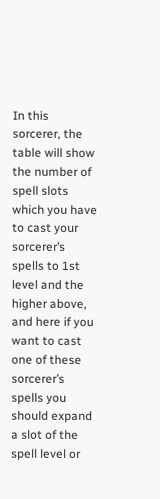In this sorcerer, the table will show the number of spell slots which you have to cast your sorcerer’s spells to 1st level and the higher above, and here if you want to cast one of these sorcerer’s spells you should expand a slot of the spell level or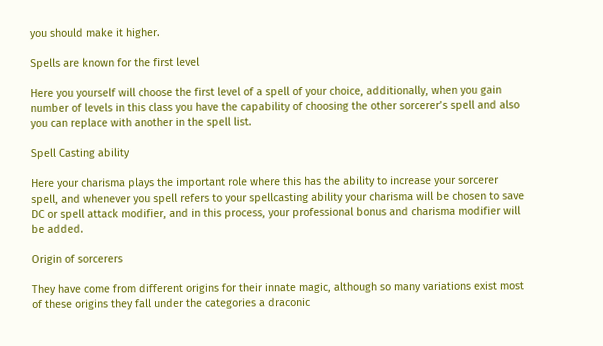you should make it higher.

Spells are known for the first level

Here you yourself will choose the first level of a spell of your choice, additionally, when you gain number of levels in this class you have the capability of choosing the other sorcerer’s spell and also you can replace with another in the spell list.

Spell Casting ability

Here your charisma plays the important role where this has the ability to increase your sorcerer spell, and whenever you spell refers to your spellcasting ability your charisma will be chosen to save DC or spell attack modifier, and in this process, your professional bonus and charisma modifier will be added.

Origin of sorcerers

They have come from different origins for their innate magic, although so many variations exist most of these origins they fall under the categories a draconic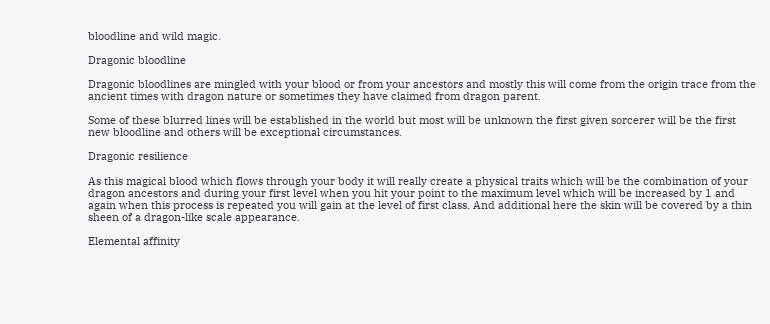bloodline and wild magic.

Dragonic bloodline

Dragonic bloodlines are mingled with your blood or from your ancestors and mostly this will come from the origin trace from the ancient times with dragon nature or sometimes they have claimed from dragon parent.

Some of these blurred lines will be established in the world but most will be unknown the first given sorcerer will be the first new bloodline and others will be exceptional circumstances.

Dragonic resilience

As this magical blood which flows through your body it will really create a physical traits which will be the combination of your dragon ancestors and during your first level when you hit your point to the maximum level which will be increased by 1 and again when this process is repeated you will gain at the level of first class. And additional here the skin will be covered by a thin sheen of a dragon-like scale appearance.

Elemental affinity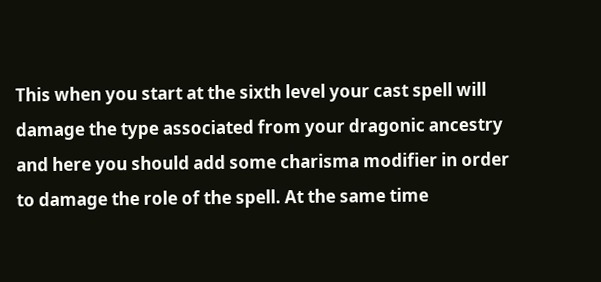This when you start at the sixth level your cast spell will damage the type associated from your dragonic ancestry and here you should add some charisma modifier in order to damage the role of the spell. At the same time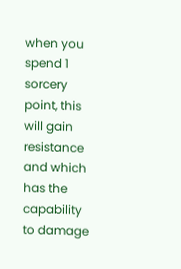when you spend 1 sorcery point, this will gain resistance and which has the capability to damage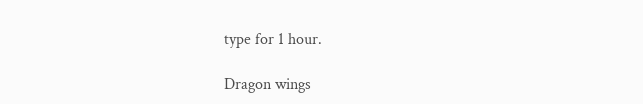type for 1 hour.

Dragon wings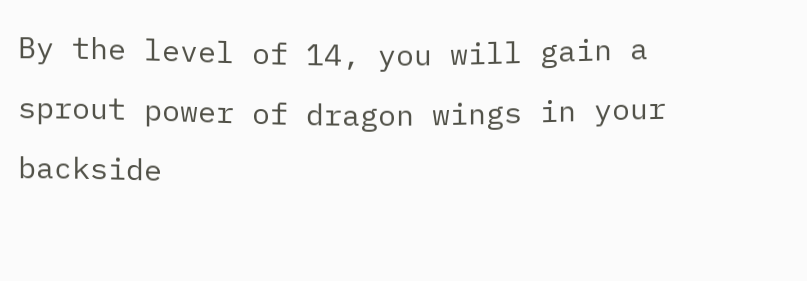By the level of 14, you will gain a sprout power of dragon wings in your backside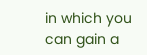in which you can gain a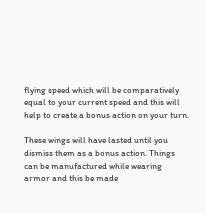flying speed which will be comparatively equal to your current speed and this will help to create a bonus action on your turn.

These wings will have lasted until you dismiss them as a bonus action. Things can be manufactured while wearing armor and this be made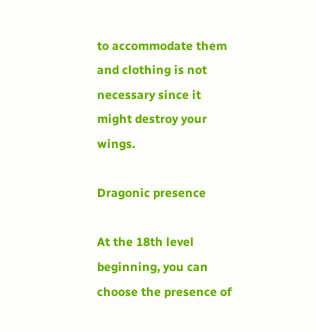to accommodate them and clothing is not necessary since it might destroy your wings.

Dragonic presence

At the 18th level beginning, you can choose the presence of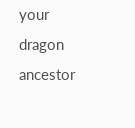your dragon ancestor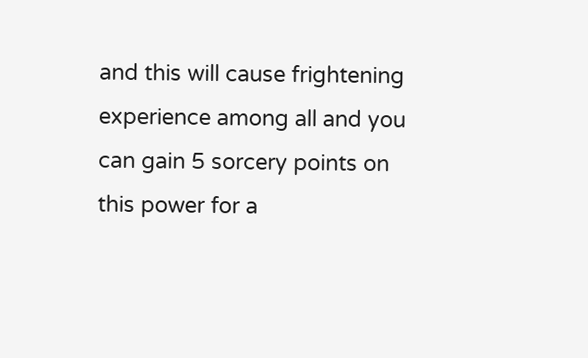and this will cause frightening experience among all and you can gain 5 sorcery points on this power for a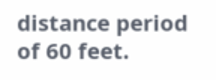distance period of 60 feet.